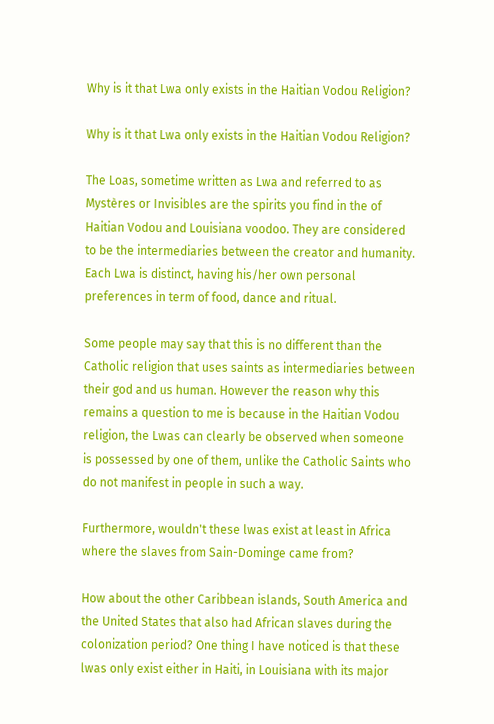Why is it that Lwa only exists in the Haitian Vodou Religion?

Why is it that Lwa only exists in the Haitian Vodou Religion?

The Loas, sometime written as Lwa and referred to as Mystères or Invisibles are the spirits you find in the of Haitian Vodou and Louisiana voodoo. They are considered to be the intermediaries between the creator and humanity. Each Lwa is distinct, having his/her own personal preferences in term of food, dance and ritual.

Some people may say that this is no different than the Catholic religion that uses saints as intermediaries between their god and us human. However the reason why this remains a question to me is because in the Haitian Vodou religion, the Lwas can clearly be observed when someone is possessed by one of them, unlike the Catholic Saints who do not manifest in people in such a way.

Furthermore, wouldn't these lwas exist at least in Africa where the slaves from Sain-Dominge came from?

How about the other Caribbean islands, South America and the United States that also had African slaves during the colonization period? One thing I have noticed is that these lwas only exist either in Haiti, in Louisiana with its major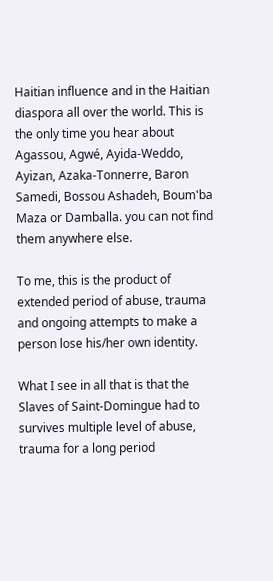Haitian influence and in the Haitian diaspora all over the world. This is the only time you hear about Agassou, Agwé, Ayida-Weddo, Ayizan, Azaka-Tonnerre, Baron Samedi, Bossou Ashadeh, Boum'ba Maza or Damballa. you can not find them anywhere else.

To me, this is the product of extended period of abuse, trauma and ongoing attempts to make a person lose his/her own identity.

What I see in all that is that the Slaves of Saint-Domingue had to survives multiple level of abuse, trauma for a long period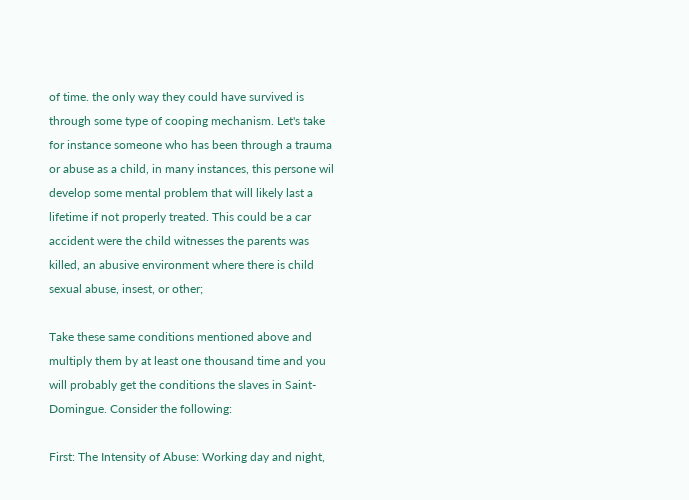of time. the only way they could have survived is through some type of cooping mechanism. Let's take for instance someone who has been through a trauma or abuse as a child, in many instances, this persone wil develop some mental problem that will likely last a lifetime if not properly treated. This could be a car accident were the child witnesses the parents was killed, an abusive environment where there is child sexual abuse, insest, or other;

Take these same conditions mentioned above and multiply them by at least one thousand time and you will probably get the conditions the slaves in Saint-Domingue. Consider the following:

First: The Intensity of Abuse: Working day and night,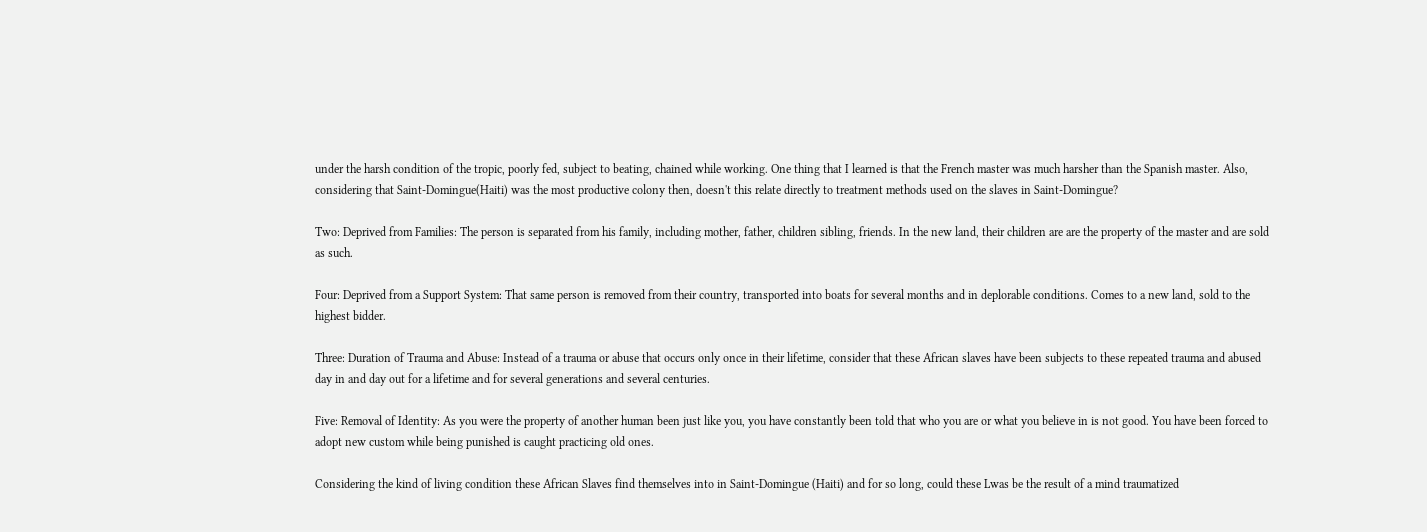under the harsh condition of the tropic, poorly fed, subject to beating, chained while working. One thing that I learned is that the French master was much harsher than the Spanish master. Also, considering that Saint-Domingue(Haiti) was the most productive colony then, doesn't this relate directly to treatment methods used on the slaves in Saint-Domingue?

Two: Deprived from Families: The person is separated from his family, including mother, father, children sibling, friends. In the new land, their children are are the property of the master and are sold as such.

Four: Deprived from a Support System: That same person is removed from their country, transported into boats for several months and in deplorable conditions. Comes to a new land, sold to the highest bidder.

Three: Duration of Trauma and Abuse: Instead of a trauma or abuse that occurs only once in their lifetime, consider that these African slaves have been subjects to these repeated trauma and abused day in and day out for a lifetime and for several generations and several centuries.

Five: Removal of Identity: As you were the property of another human been just like you, you have constantly been told that who you are or what you believe in is not good. You have been forced to adopt new custom while being punished is caught practicing old ones.

Considering the kind of living condition these African Slaves find themselves into in Saint-Domingue (Haiti) and for so long, could these Lwas be the result of a mind traumatized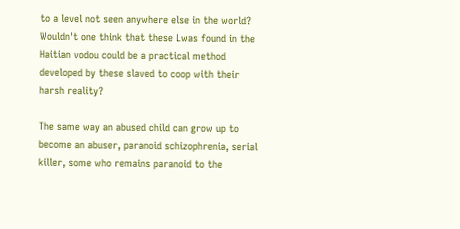to a level not seen anywhere else in the world? Wouldn't one think that these Lwas found in the Haitian vodou could be a practical method developed by these slaved to coop with their harsh reality?

The same way an abused child can grow up to become an abuser, paranoid schizophrenia, serial killer, some who remains paranoid to the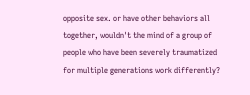opposite sex. or have other behaviors all together, wouldn't the mind of a group of people who have been severely traumatized for multiple generations work differently?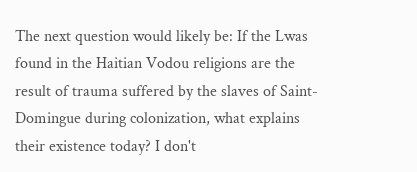The next question would likely be: If the Lwas found in the Haitian Vodou religions are the result of trauma suffered by the slaves of Saint-Domingue during colonization, what explains their existence today? I don't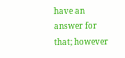have an answer for that; however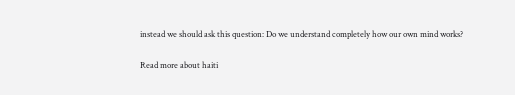instead we should ask this question: Do we understand completely how our own mind works?

Read more about haiti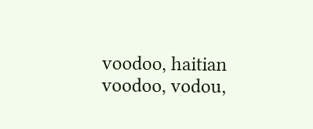voodoo, haitian voodoo, vodou,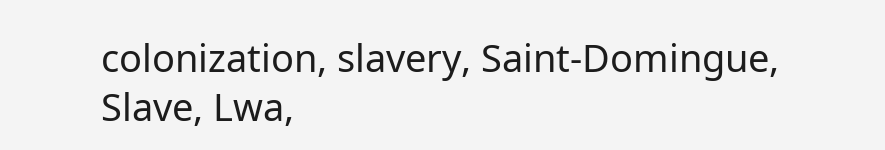colonization, slavery, Saint-Domingue, Slave, Lwa,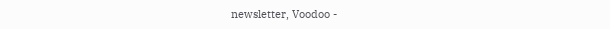newsletter, Voodoo -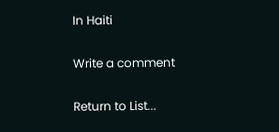In Haiti

Write a comment

Return to List...